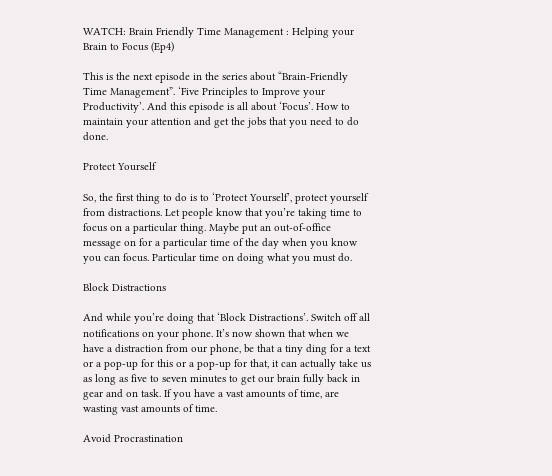WATCH: Brain Friendly Time Management : Helping your Brain to Focus (Ep4)

This is the next episode in the series about “Brain-Friendly Time Management”. ‘Five Principles to Improve your Productivity’. And this episode is all about ‘Focus’. How to maintain your attention and get the jobs that you need to do done.

Protect Yourself

So, the first thing to do is to ‘Protect Yourself’, protect yourself from distractions. Let people know that you’re taking time to focus on a particular thing. Maybe put an out-of-office message on for a particular time of the day when you know you can focus. Particular time on doing what you must do.

Block Distractions

And while you’re doing that ‘Block Distractions’. Switch off all notifications on your phone. It’s now shown that when we have a distraction from our phone, be that a tiny ding for a text or a pop-up for this or a pop-up for that, it can actually take us as long as five to seven minutes to get our brain fully back in gear and on task. If you have a vast amounts of time, are wasting vast amounts of time.

Avoid Procrastination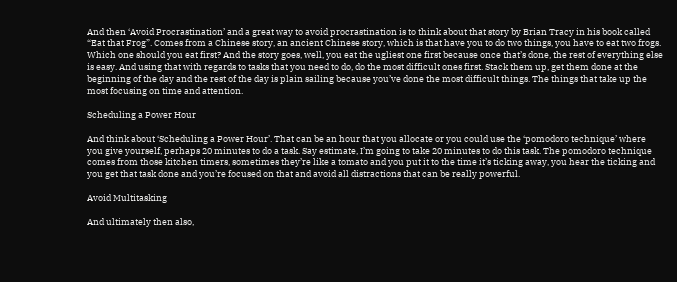And then ‘Avoid Procrastination’ and a great way to avoid procrastination is to think about that story by Brian Tracy in his book called “Eat that Frog”. Comes from a Chinese story, an ancient Chinese story, which is that have you to do two things, you have to eat two frogs. Which one should you eat first? And the story goes, well, you eat the ugliest one first because once that’s done, the rest of everything else is easy. And using that with regards to tasks that you need to do, do the most difficult ones first. Stack them up, get them done at the beginning of the day and the rest of the day is plain sailing because you’ve done the most difficult things. The things that take up the most focusing on time and attention.

Scheduling a Power Hour

And think about ‘Scheduling a Power Hour’. That can be an hour that you allocate or you could use the ‘pomodoro technique’ where you give yourself, perhaps 20 minutes to do a task. Say estimate, I’m going to take 20 minutes to do this task. The pomodoro technique comes from those kitchen timers, sometimes they’re like a tomato and you put it to the time it’s ticking away, you hear the ticking and you get that task done and you’re focused on that and avoid all distractions that can be really powerful.

Avoid Multitasking

And ultimately then also,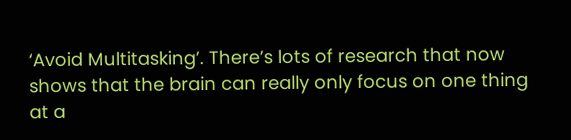‘Avoid Multitasking’. There’s lots of research that now shows that the brain can really only focus on one thing at a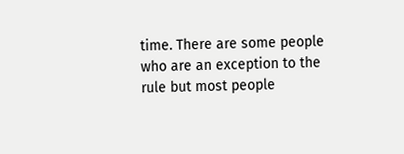time. There are some people who are an exception to the rule but most people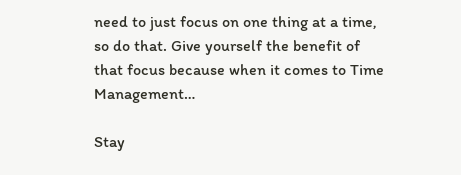need to just focus on one thing at a time, so do that. Give yourself the benefit of that focus because when it comes to Time Management…

Stay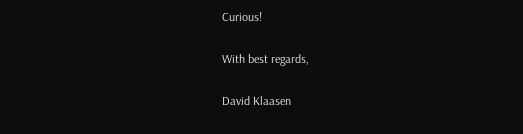Curious!

With best regards,

David Klaasen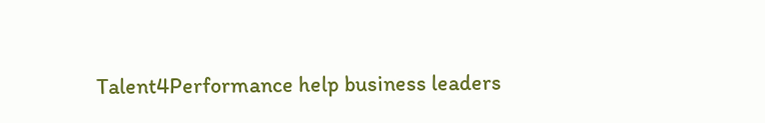Talent4Performance help business leaders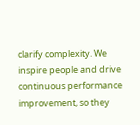clarify complexity. We inspire people and drive continuous performance improvement, so they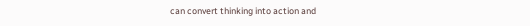can convert thinking into action and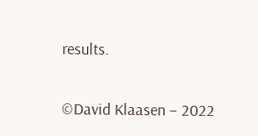results.

©David Klaasen – 2022